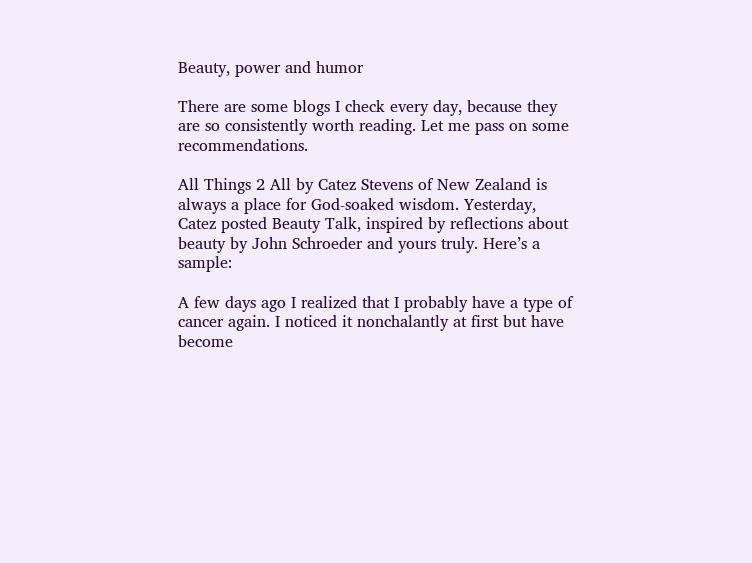Beauty, power and humor

There are some blogs I check every day, because they are so consistently worth reading. Let me pass on some recommendations.

All Things 2 All by Catez Stevens of New Zealand is always a place for God-soaked wisdom. Yesterday, Catez posted Beauty Talk, inspired by reflections about beauty by John Schroeder and yours truly. Here’s a sample:

A few days ago I realized that I probably have a type of cancer again. I noticed it nonchalantly at first but have become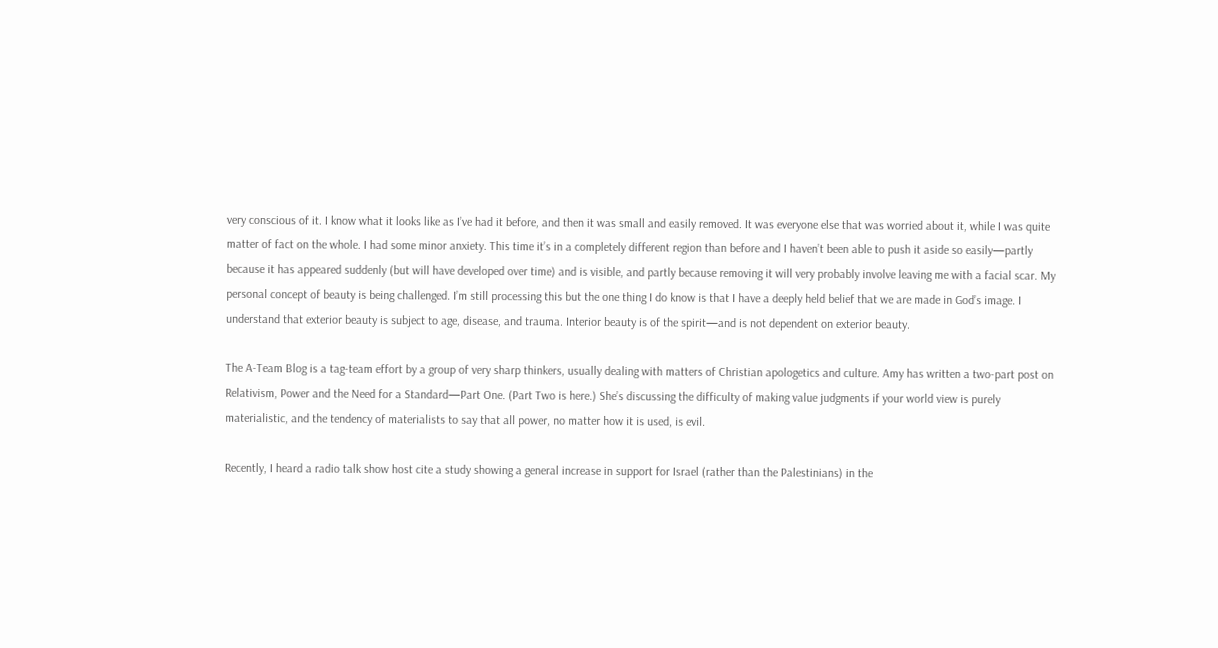very conscious of it. I know what it looks like as I’ve had it before, and then it was small and easily removed. It was everyone else that was worried about it, while I was quite matter of fact on the whole. I had some minor anxiety. This time it’s in a completely different region than before and I haven’t been able to push it aside so easily—partly because it has appeared suddenly (but will have developed over time) and is visible, and partly because removing it will very probably involve leaving me with a facial scar. My personal concept of beauty is being challenged. I’m still processing this but the one thing I do know is that I have a deeply held belief that we are made in God’s image. I understand that exterior beauty is subject to age, disease, and trauma. Interior beauty is of the spirit—and is not dependent on exterior beauty.

The A-Team Blog is a tag-team effort by a group of very sharp thinkers, usually dealing with matters of Christian apologetics and culture. Amy has written a two-part post on Relativism, Power and the Need for a Standard—Part One. (Part Two is here.) She’s discussing the difficulty of making value judgments if your world view is purely materialistic, and the tendency of materialists to say that all power, no matter how it is used, is evil.

Recently, I heard a radio talk show host cite a study showing a general increase in support for Israel (rather than the Palestinians) in the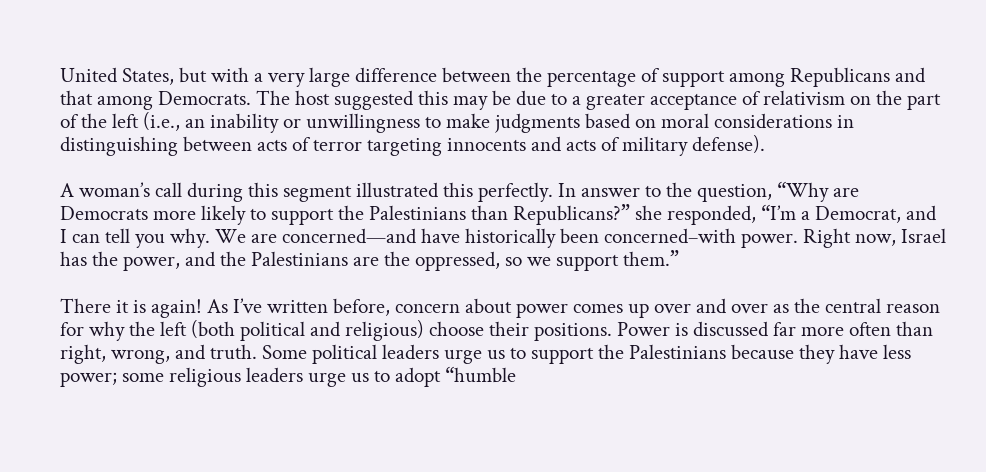United States, but with a very large difference between the percentage of support among Republicans and that among Democrats. The host suggested this may be due to a greater acceptance of relativism on the part of the left (i.e., an inability or unwillingness to make judgments based on moral considerations in distinguishing between acts of terror targeting innocents and acts of military defense).

A woman’s call during this segment illustrated this perfectly. In answer to the question, “Why are Democrats more likely to support the Palestinians than Republicans?” she responded, “I’m a Democrat, and I can tell you why. We are concerned—and have historically been concerned–with power. Right now, Israel has the power, and the Palestinians are the oppressed, so we support them.”

There it is again! As I’ve written before, concern about power comes up over and over as the central reason for why the left (both political and religious) choose their positions. Power is discussed far more often than right, wrong, and truth. Some political leaders urge us to support the Palestinians because they have less power; some religious leaders urge us to adopt “humble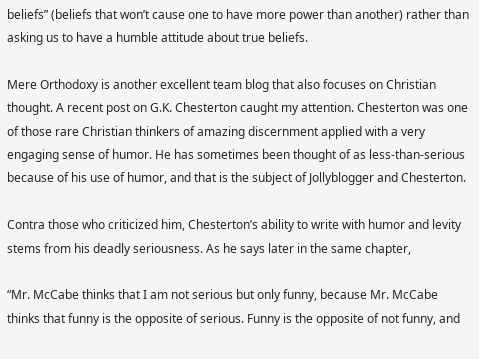beliefs” (beliefs that won’t cause one to have more power than another) rather than asking us to have a humble attitude about true beliefs.

Mere Orthodoxy is another excellent team blog that also focuses on Christian thought. A recent post on G.K. Chesterton caught my attention. Chesterton was one of those rare Christian thinkers of amazing discernment applied with a very engaging sense of humor. He has sometimes been thought of as less-than-serious because of his use of humor, and that is the subject of Jollyblogger and Chesterton.

Contra those who criticized him, Chesterton’s ability to write with humor and levity stems from his deadly seriousness. As he says later in the same chapter,

“Mr. McCabe thinks that I am not serious but only funny, because Mr. McCabe thinks that funny is the opposite of serious. Funny is the opposite of not funny, and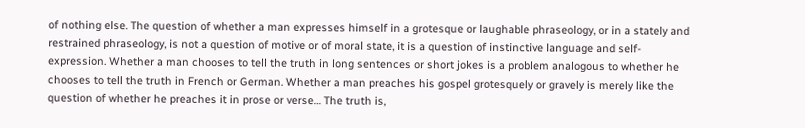of nothing else. The question of whether a man expresses himself in a grotesque or laughable phraseology, or in a stately and restrained phraseology, is not a question of motive or of moral state, it is a question of instinctive language and self-expression. Whether a man chooses to tell the truth in long sentences or short jokes is a problem analogous to whether he chooses to tell the truth in French or German. Whether a man preaches his gospel grotesquely or gravely is merely like the question of whether he preaches it in prose or verse… The truth is,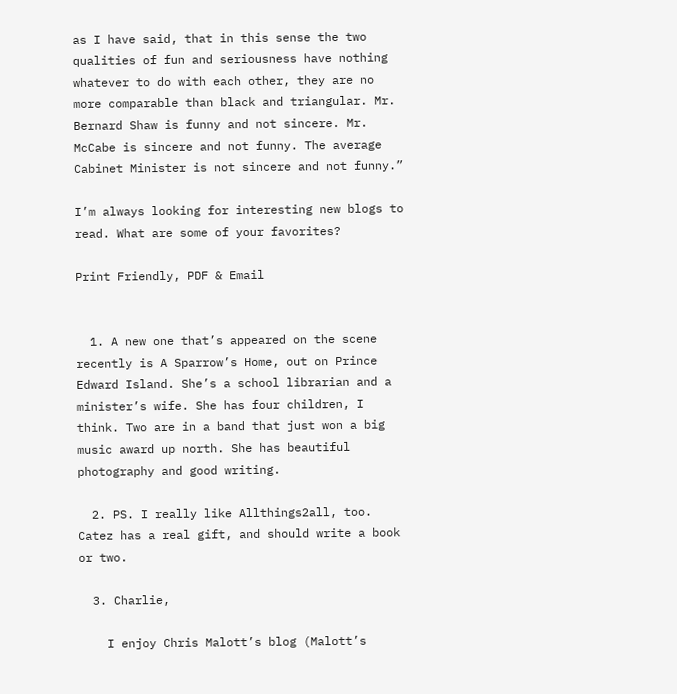as I have said, that in this sense the two qualities of fun and seriousness have nothing whatever to do with each other, they are no more comparable than black and triangular. Mr. Bernard Shaw is funny and not sincere. Mr. McCabe is sincere and not funny. The average Cabinet Minister is not sincere and not funny.”

I’m always looking for interesting new blogs to read. What are some of your favorites?

Print Friendly, PDF & Email


  1. A new one that’s appeared on the scene recently is A Sparrow’s Home, out on Prince Edward Island. She’s a school librarian and a minister’s wife. She has four children, I think. Two are in a band that just won a big music award up north. She has beautiful photography and good writing.

  2. PS. I really like Allthings2all, too. Catez has a real gift, and should write a book or two.

  3. Charlie,

    I enjoy Chris Malott’s blog (Malott’s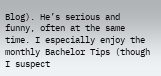Blog). He’s serious and funny, often at the same time. I especially enjoy the monthly Bachelor Tips (though I suspect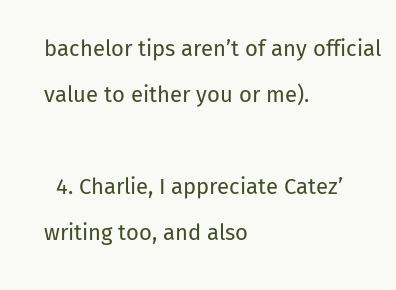bachelor tips aren’t of any official value to either you or me).

  4. Charlie, I appreciate Catez’ writing too, and also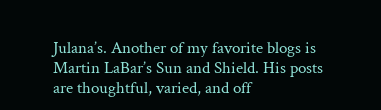Julana’s. Another of my favorite blogs is Martin LaBar’s Sun and Shield. His posts are thoughtful, varied, and off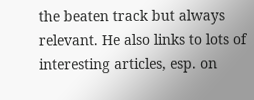the beaten track but always relevant. He also links to lots of interesting articles, esp. on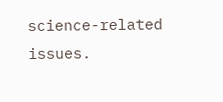science-related issues.